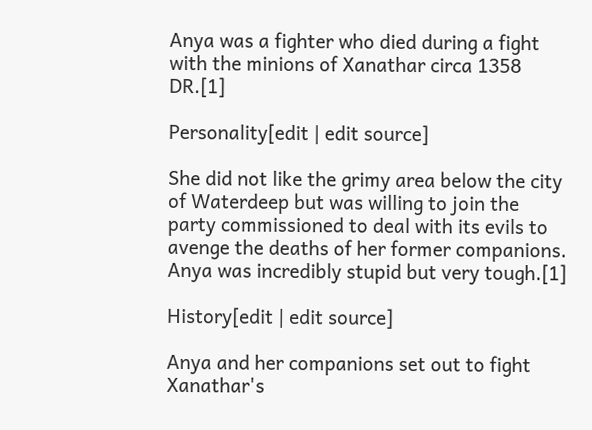Anya was a fighter who died during a fight with the minions of Xanathar circa 1358 DR.[1]

Personality[edit | edit source]

She did not like the grimy area below the city of Waterdeep but was willing to join the party commissioned to deal with its evils to avenge the deaths of her former companions. Anya was incredibly stupid but very tough.[1]

History[edit | edit source]

Anya and her companions set out to fight Xanathar's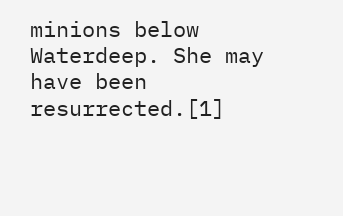minions below Waterdeep. She may have been resurrected.[1]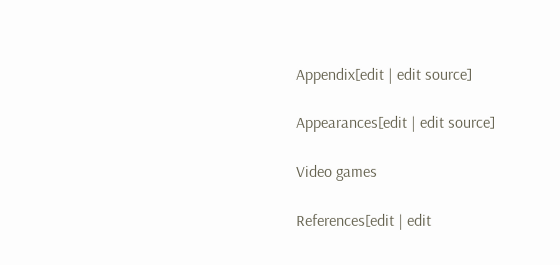Appendix[edit | edit source]

Appearances[edit | edit source]

Video games

References[edit | edit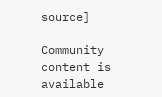source]

Community content is available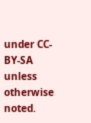under CC-BY-SA unless otherwise noted.